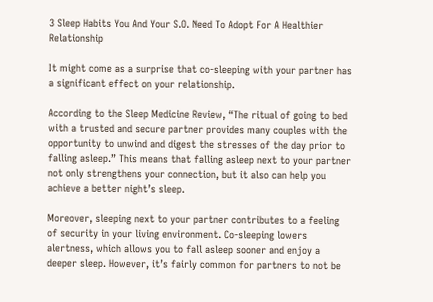3 Sleep Habits You And Your S.O. Need To Adopt For A Healthier Relationship

It might come as a surprise that co-sleeping with your partner has a significant effect on your relationship.

According to the Sleep Medicine Review, “The ritual of going to bed with a trusted and secure partner provides many couples with the opportunity to unwind and digest the stresses of the day prior to falling asleep.” This means that falling asleep next to your partner not only strengthens your connection, but it also can help you achieve a better night’s sleep.

Moreover, sleeping next to your partner contributes to a feeling of security in your living environment. Co-sleeping lowers alertness, which allows you to fall asleep sooner and enjoy a deeper sleep. However, it’s fairly common for partners to not be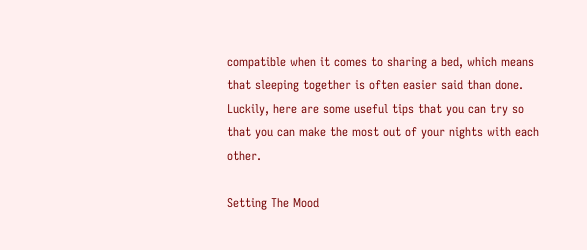compatible when it comes to sharing a bed, which means that sleeping together is often easier said than done. Luckily, here are some useful tips that you can try so that you can make the most out of your nights with each other.

Setting The Mood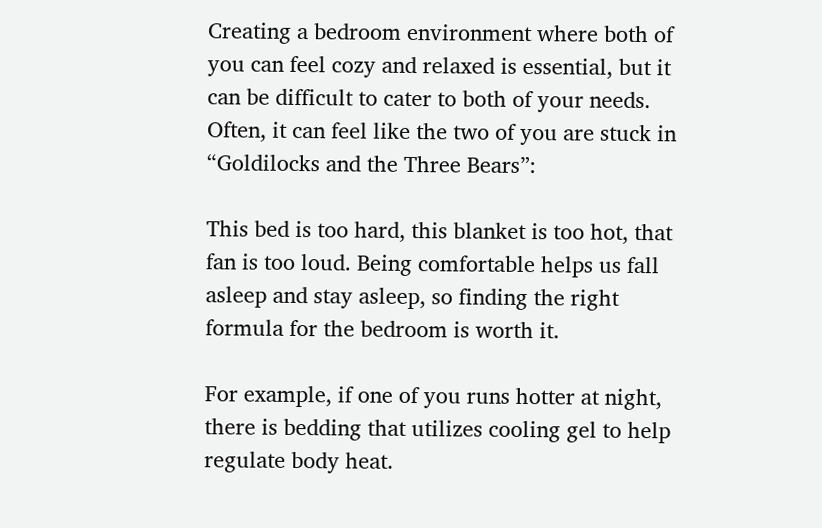Creating a bedroom environment where both of you can feel cozy and relaxed is essential, but it can be difficult to cater to both of your needs. Often, it can feel like the two of you are stuck in “Goldilocks and the Three Bears”:

This bed is too hard, this blanket is too hot, that fan is too loud. Being comfortable helps us fall asleep and stay asleep, so finding the right formula for the bedroom is worth it.

For example, if one of you runs hotter at night, there is bedding that utilizes cooling gel to help regulate body heat.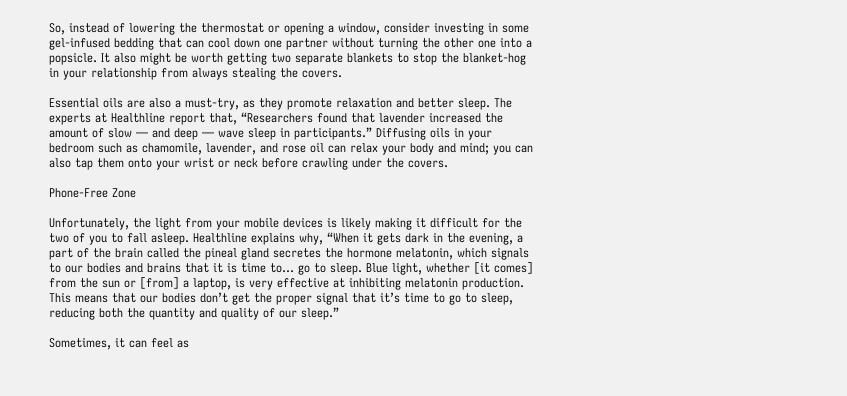So, instead of lowering the thermostat or opening a window, consider investing in some gel-infused bedding that can cool down one partner without turning the other one into a popsicle. It also might be worth getting two separate blankets to stop the blanket-hog in your relationship from always stealing the covers.

Essential oils are also a must-try, as they promote relaxation and better sleep. The experts at Healthline report that, “Researchers found that lavender increased the amount of slow — and deep — wave sleep in participants.” Diffusing oils in your bedroom such as chamomile, lavender, and rose oil can relax your body and mind; you can also tap them onto your wrist or neck before crawling under the covers.

Phone-Free Zone

Unfortunately, the light from your mobile devices is likely making it difficult for the two of you to fall asleep. Healthline explains why, “When it gets dark in the evening, a part of the brain called the pineal gland secretes the hormone melatonin, which signals to our bodies and brains that it is time to… go to sleep. Blue light, whether [it comes] from the sun or [from] a laptop, is very effective at inhibiting melatonin production. This means that our bodies don’t get the proper signal that it’s time to go to sleep, reducing both the quantity and quality of our sleep.”

Sometimes, it can feel as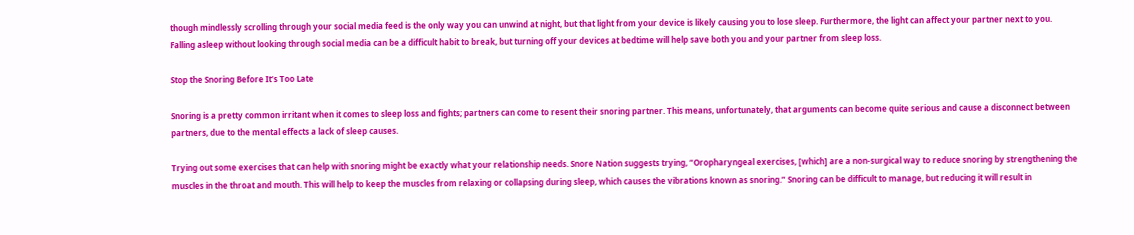though mindlessly scrolling through your social media feed is the only way you can unwind at night, but that light from your device is likely causing you to lose sleep. Furthermore, the light can affect your partner next to you. Falling asleep without looking through social media can be a difficult habit to break, but turning off your devices at bedtime will help save both you and your partner from sleep loss.

Stop the Snoring Before It’s Too Late

Snoring is a pretty common irritant when it comes to sleep loss and fights; partners can come to resent their snoring partner. This means, unfortunately, that arguments can become quite serious and cause a disconnect between partners, due to the mental effects a lack of sleep causes.

Trying out some exercises that can help with snoring might be exactly what your relationship needs. Snore Nation suggests trying, “Oropharyngeal exercises, [which] are a non-surgical way to reduce snoring by strengthening the muscles in the throat and mouth. This will help to keep the muscles from relaxing or collapsing during sleep, which causes the vibrations known as snoring.” Snoring can be difficult to manage, but reducing it will result in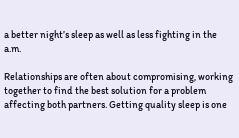a better night’s sleep as well as less fighting in the a.m.

Relationships are often about compromising, working together to find the best solution for a problem affecting both partners. Getting quality sleep is one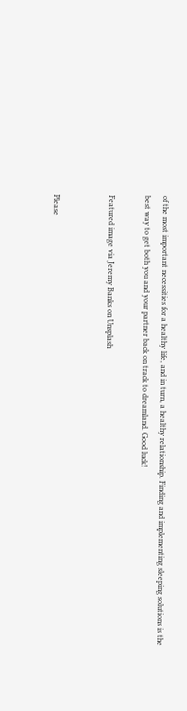of the most important necessities for a healthy life, and in turn, a healthy relationship. Finding and implementing sleeping solutions is the best way to get both you and your partner back on track to dreamland. Good luck!

Featured image via Jeremy Banks on Unsplash


Please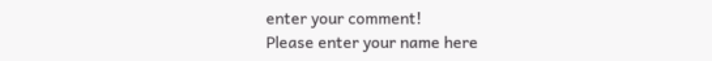enter your comment!
Please enter your name here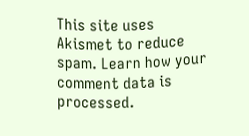This site uses Akismet to reduce spam. Learn how your comment data is processed.